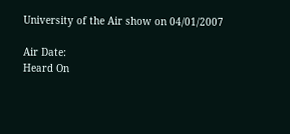University of the Air show on 04/01/2007

Air Date:
Heard On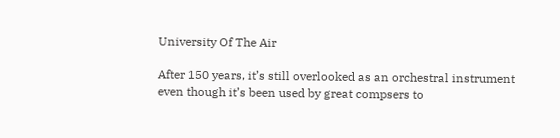University Of The Air

After 150 years, it’s still overlooked as an orchestral instrument even though it’s been used by great compsers to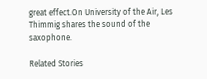great effect.On University of the Air, Les Thimmig shares the sound of the saxophone.

Related Stories